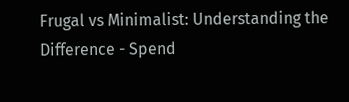Frugal vs Minimalist: Understanding the Difference - Spend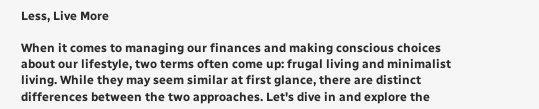Less, Live More

When it comes to managing our finances and making conscious choices about our lifestyle, two terms often come up: frugal living and minimalist living. While they may seem similar at first glance, there are distinct differences between the two approaches. Let's dive in and explore the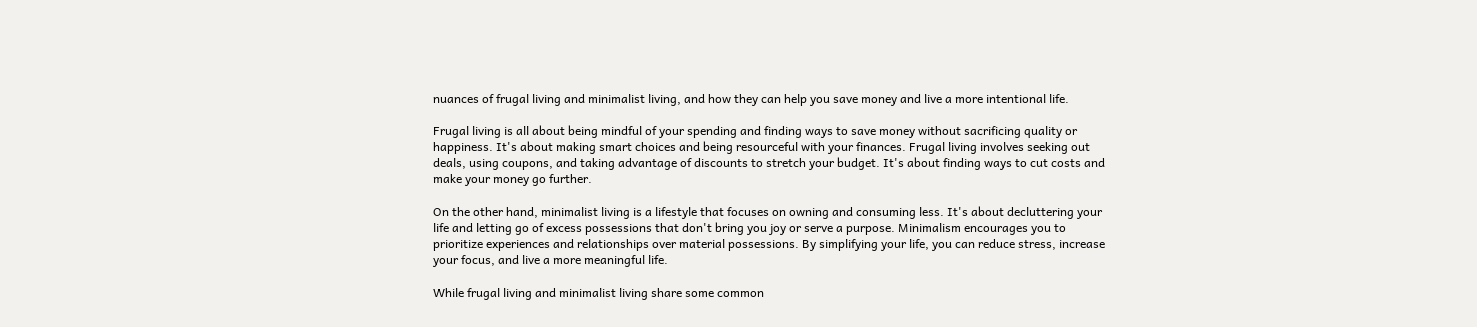nuances of frugal living and minimalist living, and how they can help you save money and live a more intentional life.

Frugal living is all about being mindful of your spending and finding ways to save money without sacrificing quality or happiness. It's about making smart choices and being resourceful with your finances. Frugal living involves seeking out deals, using coupons, and taking advantage of discounts to stretch your budget. It's about finding ways to cut costs and make your money go further.

On the other hand, minimalist living is a lifestyle that focuses on owning and consuming less. It's about decluttering your life and letting go of excess possessions that don't bring you joy or serve a purpose. Minimalism encourages you to prioritize experiences and relationships over material possessions. By simplifying your life, you can reduce stress, increase your focus, and live a more meaningful life.

While frugal living and minimalist living share some common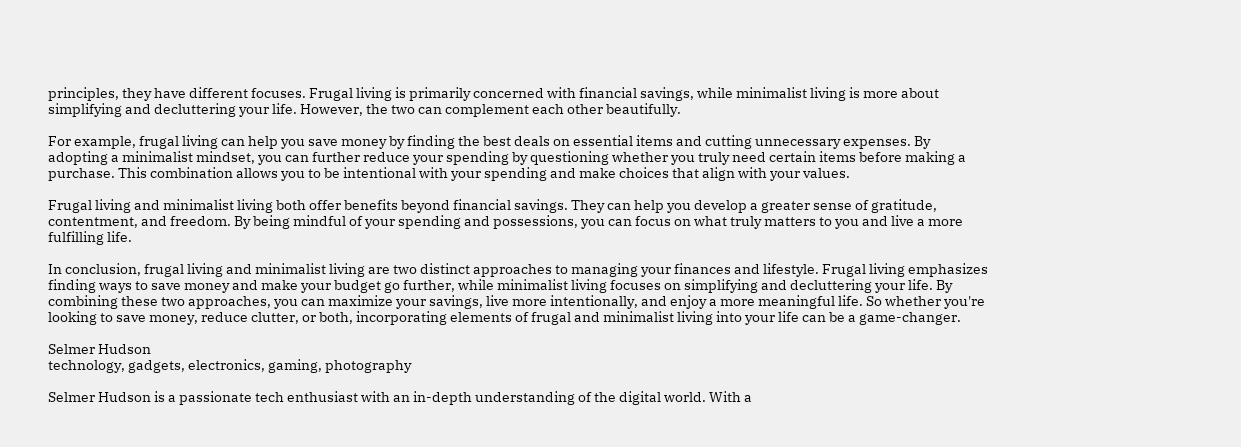principles, they have different focuses. Frugal living is primarily concerned with financial savings, while minimalist living is more about simplifying and decluttering your life. However, the two can complement each other beautifully.

For example, frugal living can help you save money by finding the best deals on essential items and cutting unnecessary expenses. By adopting a minimalist mindset, you can further reduce your spending by questioning whether you truly need certain items before making a purchase. This combination allows you to be intentional with your spending and make choices that align with your values.

Frugal living and minimalist living both offer benefits beyond financial savings. They can help you develop a greater sense of gratitude, contentment, and freedom. By being mindful of your spending and possessions, you can focus on what truly matters to you and live a more fulfilling life.

In conclusion, frugal living and minimalist living are two distinct approaches to managing your finances and lifestyle. Frugal living emphasizes finding ways to save money and make your budget go further, while minimalist living focuses on simplifying and decluttering your life. By combining these two approaches, you can maximize your savings, live more intentionally, and enjoy a more meaningful life. So whether you're looking to save money, reduce clutter, or both, incorporating elements of frugal and minimalist living into your life can be a game-changer.

Selmer Hudson
technology, gadgets, electronics, gaming, photography

Selmer Hudson is a passionate tech enthusiast with an in-depth understanding of the digital world. With a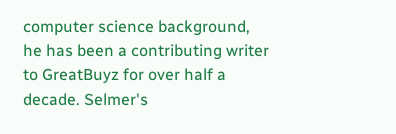computer science background, he has been a contributing writer to GreatBuyz for over half a decade. Selmer's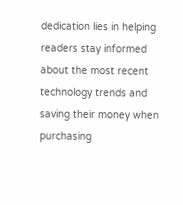dedication lies in helping readers stay informed about the most recent technology trends and saving their money when purchasing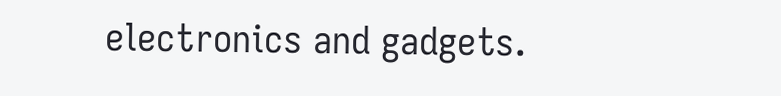electronics and gadgets.